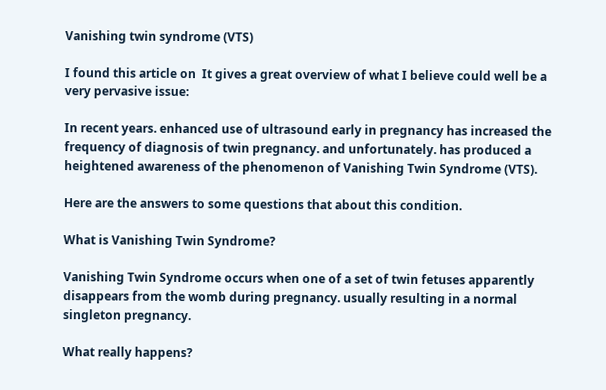Vanishing twin syndrome (VTS)

I found this article on  It gives a great overview of what I believe could well be a very pervasive issue:

In recent years. enhanced use of ultrasound early in pregnancy has increased the frequency of diagnosis of twin pregnancy. and unfortunately. has produced a heightened awareness of the phenomenon of Vanishing Twin Syndrome (VTS).

Here are the answers to some questions that about this condition.

What is Vanishing Twin Syndrome?

Vanishing Twin Syndrome occurs when one of a set of twin fetuses apparently disappears from the womb during pregnancy. usually resulting in a normal singleton pregnancy.

What really happens?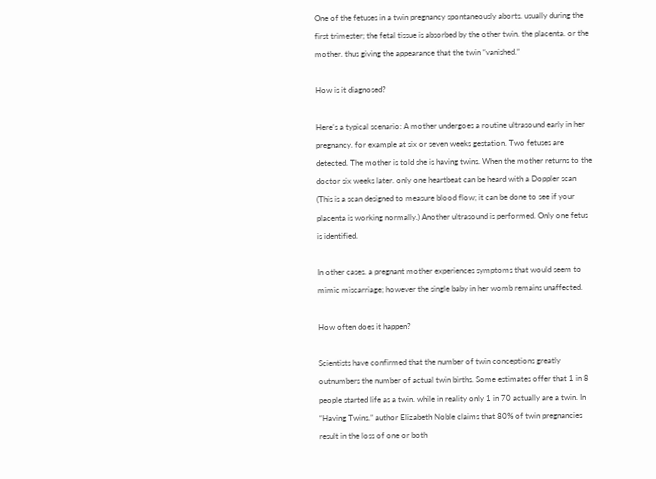One of the fetuses in a twin pregnancy spontaneously aborts. usually during the first trimester; the fetal tissue is absorbed by the other twin. the placenta. or the mother. thus giving the appearance that the twin “vanished.”

How is it diagnosed?

Here’s a typical scenario: A mother undergoes a routine ultrasound early in her pregnancy. for example at six or seven weeks gestation. Two fetuses are detected. The mother is told she is having twins. When the mother returns to the doctor six weeks later. only one heartbeat can be heard with a Doppler scan (This is a scan designed to measure blood flow; it can be done to see if your placenta is working normally.) Another ultrasound is performed. Only one fetus is identified.

In other cases. a pregnant mother experiences symptoms that would seem to mimic miscarriage; however the single baby in her womb remains unaffected.

How often does it happen?

Scientists have confirmed that the number of twin conceptions greatly outnumbers the number of actual twin births. Some estimates offer that 1 in 8 people started life as a twin. while in reality only 1 in 70 actually are a twin. In “Having Twins.” author Elizabeth Noble claims that 80% of twin pregnancies result in the loss of one or both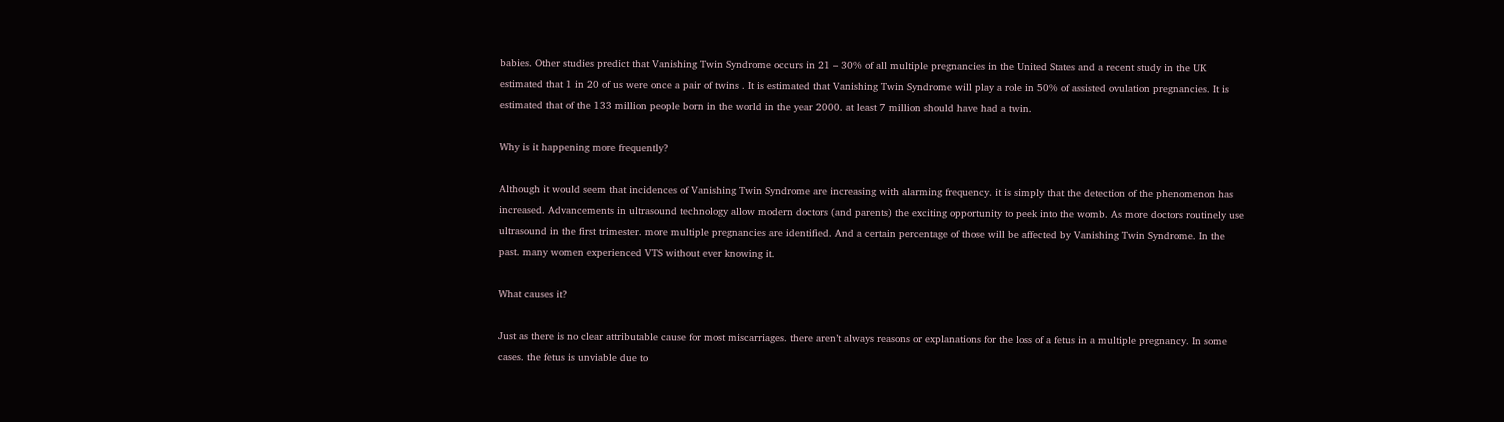babies. Other studies predict that Vanishing Twin Syndrome occurs in 21 – 30% of all multiple pregnancies in the United States and a recent study in the UK estimated that 1 in 20 of us were once a pair of twins . It is estimated that Vanishing Twin Syndrome will play a role in 50% of assisted ovulation pregnancies. It is estimated that of the 133 million people born in the world in the year 2000. at least 7 million should have had a twin.

Why is it happening more frequently?

Although it would seem that incidences of Vanishing Twin Syndrome are increasing with alarming frequency. it is simply that the detection of the phenomenon has increased. Advancements in ultrasound technology allow modern doctors (and parents) the exciting opportunity to peek into the womb. As more doctors routinely use ultrasound in the first trimester. more multiple pregnancies are identified. And a certain percentage of those will be affected by Vanishing Twin Syndrome. In the past. many women experienced VTS without ever knowing it.

What causes it?

Just as there is no clear attributable cause for most miscarriages. there aren’t always reasons or explanations for the loss of a fetus in a multiple pregnancy. In some cases. the fetus is unviable due to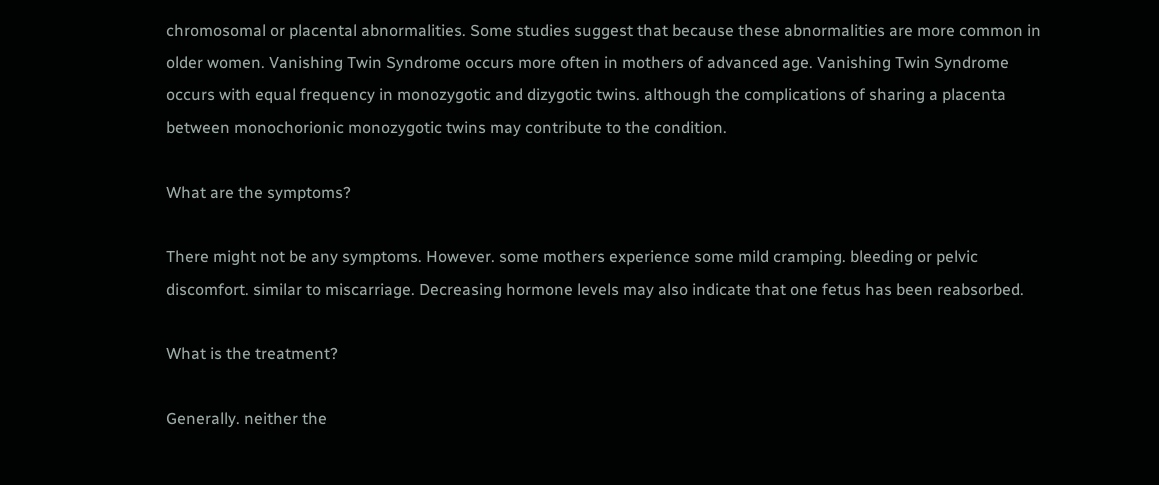chromosomal or placental abnormalities. Some studies suggest that because these abnormalities are more common in older women. Vanishing Twin Syndrome occurs more often in mothers of advanced age. Vanishing Twin Syndrome occurs with equal frequency in monozygotic and dizygotic twins. although the complications of sharing a placenta between monochorionic monozygotic twins may contribute to the condition.

What are the symptoms?

There might not be any symptoms. However. some mothers experience some mild cramping. bleeding or pelvic discomfort. similar to miscarriage. Decreasing hormone levels may also indicate that one fetus has been reabsorbed.

What is the treatment?

Generally. neither the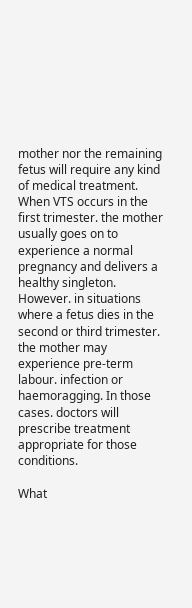mother nor the remaining fetus will require any kind of medical treatment. When VTS occurs in the first trimester. the mother usually goes on to experience a normal pregnancy and delivers a healthy singleton. However. in situations where a fetus dies in the second or third trimester. the mother may experience pre-term labour. infection or haemoragging. In those cases. doctors will prescribe treatment appropriate for those conditions.

What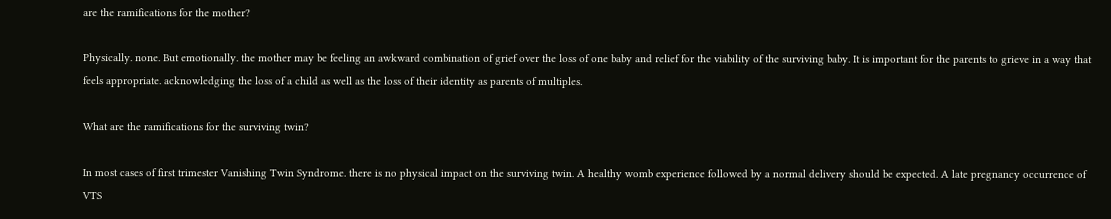are the ramifications for the mother?

Physically. none. But emotionally. the mother may be feeling an awkward combination of grief over the loss of one baby and relief for the viability of the surviving baby. It is important for the parents to grieve in a way that feels appropriate. acknowledging the loss of a child as well as the loss of their identity as parents of multiples.

What are the ramifications for the surviving twin?

In most cases of first trimester Vanishing Twin Syndrome. there is no physical impact on the surviving twin. A healthy womb experience followed by a normal delivery should be expected. A late pregnancy occurrence of VTS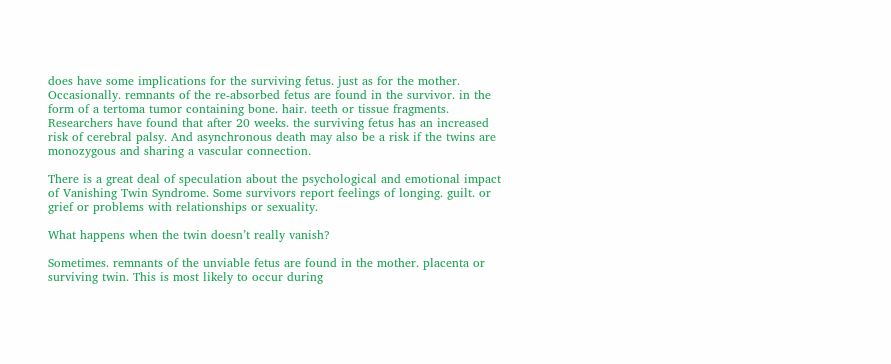does have some implications for the surviving fetus. just as for the mother. Occasionally. remnants of the re-absorbed fetus are found in the survivor. in the form of a tertoma tumor containing bone. hair. teeth or tissue fragments. Researchers have found that after 20 weeks. the surviving fetus has an increased risk of cerebral palsy. And asynchronous death may also be a risk if the twins are monozygous and sharing a vascular connection.

There is a great deal of speculation about the psychological and emotional impact of Vanishing Twin Syndrome. Some survivors report feelings of longing. guilt. or grief or problems with relationships or sexuality.

What happens when the twin doesn’t really vanish?

Sometimes. remnants of the unviable fetus are found in the mother. placenta or surviving twin. This is most likely to occur during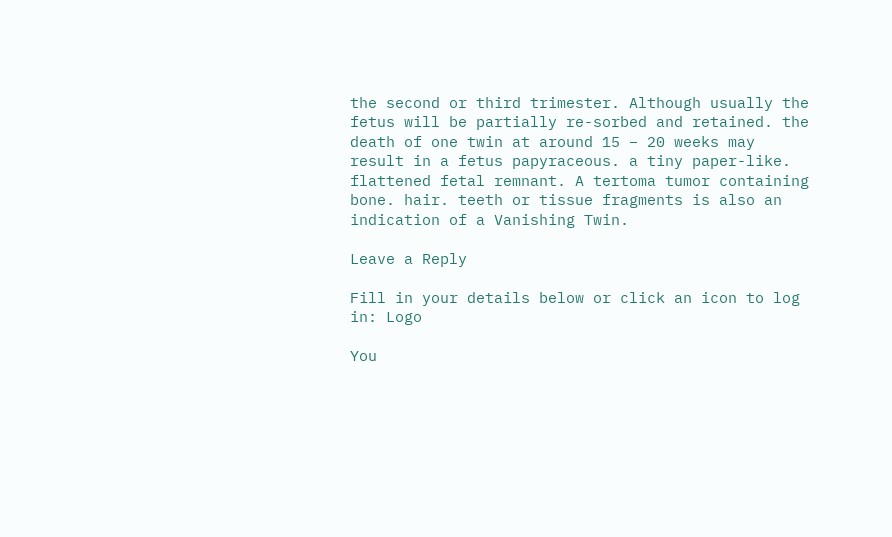the second or third trimester. Although usually the fetus will be partially re-sorbed and retained. the death of one twin at around 15 – 20 weeks may result in a fetus papyraceous. a tiny paper-like. flattened fetal remnant. A tertoma tumor containing bone. hair. teeth or tissue fragments is also an indication of a Vanishing Twin.

Leave a Reply

Fill in your details below or click an icon to log in: Logo

You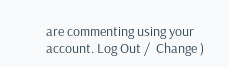are commenting using your account. Log Out /  Change )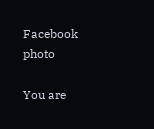Facebook photo

You are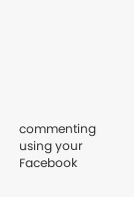commenting using your Facebook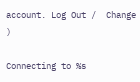account. Log Out /  Change )

Connecting to %s